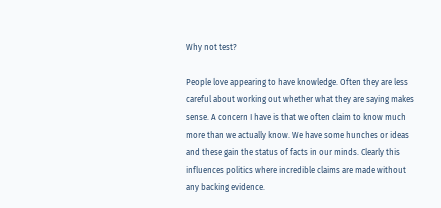Why not test?

People love appearing to have knowledge. Often they are less careful about working out whether what they are saying makes sense. A concern I have is that we often claim to know much more than we actually know. We have some hunches or ideas and these gain the status of facts in our minds. Clearly this influences politics where incredible claims are made without any backing evidence.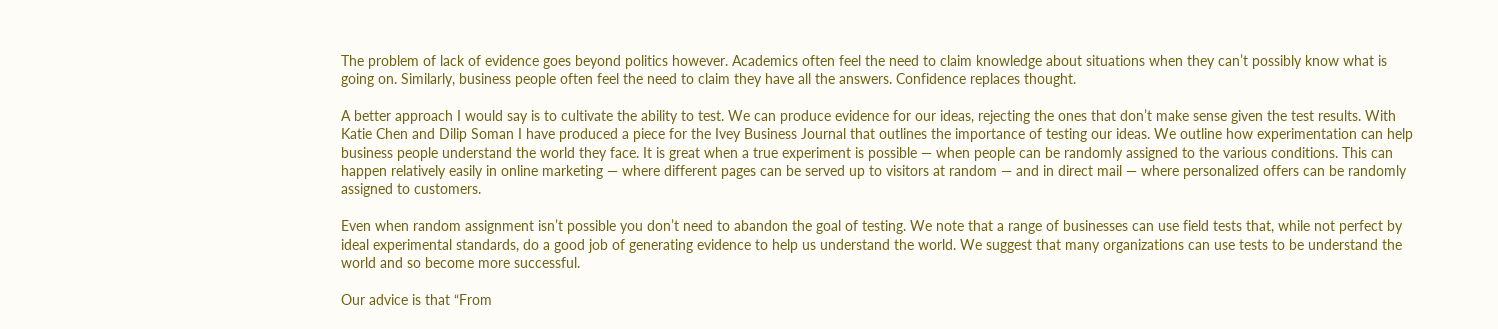The problem of lack of evidence goes beyond politics however. Academics often feel the need to claim knowledge about situations when they can’t possibly know what is going on. Similarly, business people often feel the need to claim they have all the answers. Confidence replaces thought.

A better approach I would say is to cultivate the ability to test. We can produce evidence for our ideas, rejecting the ones that don’t make sense given the test results. With Katie Chen and Dilip Soman I have produced a piece for the Ivey Business Journal that outlines the importance of testing our ideas. We outline how experimentation can help business people understand the world they face. It is great when a true experiment is possible — when people can be randomly assigned to the various conditions. This can happen relatively easily in online marketing — where different pages can be served up to visitors at random — and in direct mail — where personalized offers can be randomly assigned to customers.

Even when random assignment isn’t possible you don’t need to abandon the goal of testing. We note that a range of businesses can use field tests that, while not perfect by ideal experimental standards, do a good job of generating evidence to help us understand the world. We suggest that many organizations can use tests to be understand the world and so become more successful.

Our advice is that “From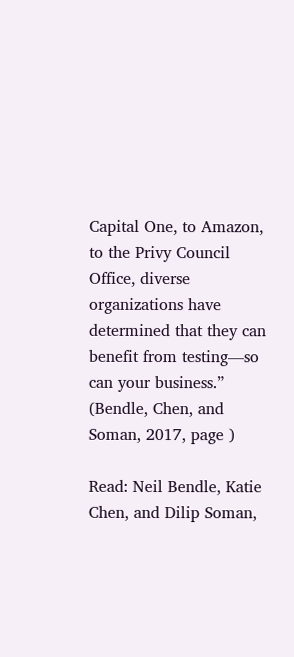Capital One, to Amazon, to the Privy Council Office, diverse organizations have determined that they can benefit from testing—so can your business.” (Bendle, Chen, and Soman, 2017, page )

Read: Neil Bendle, Katie Chen, and Dilip Soman,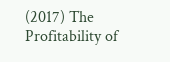(2017) The Profitability of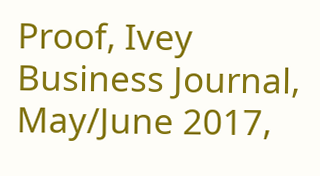Proof, Ivey Business Journal, May/June 2017,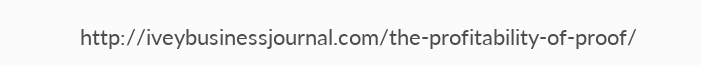http://iveybusinessjournal.com/the-profitability-of-proof/